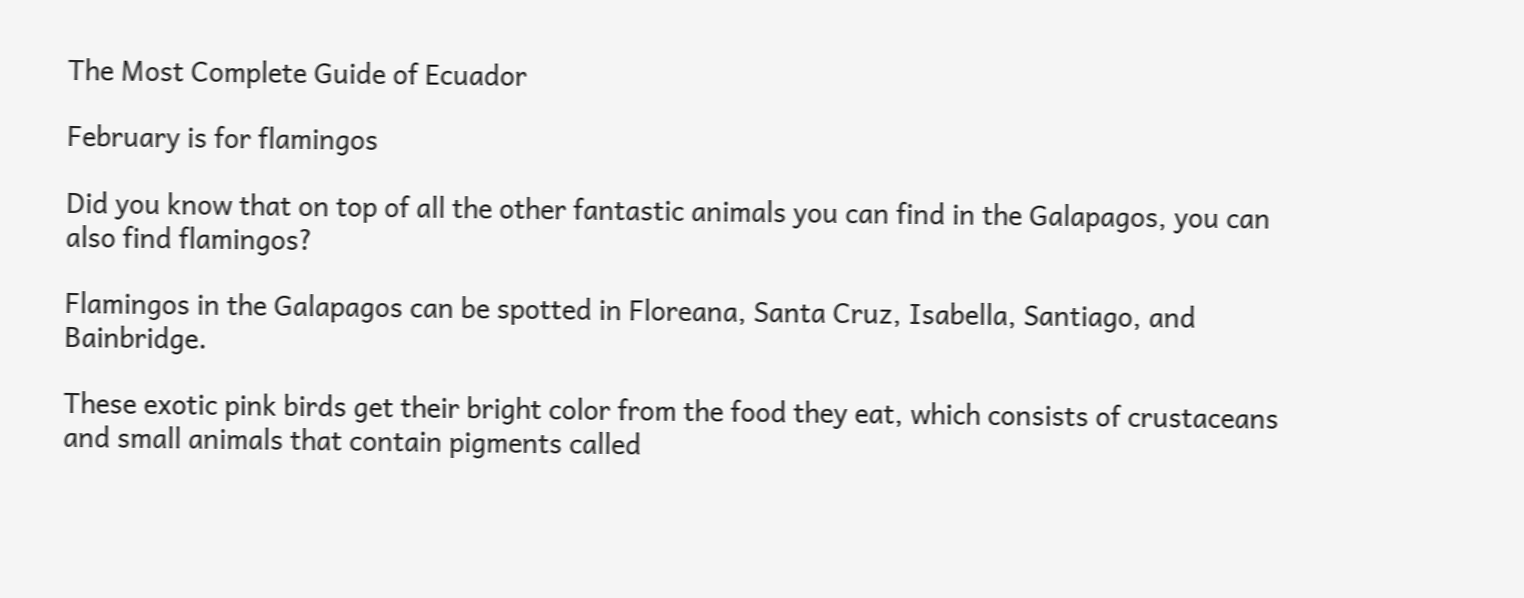The Most Complete Guide of Ecuador

February is for flamingos

Did you know that on top of all the other fantastic animals you can find in the Galapagos, you can also find flamingos?

Flamingos in the Galapagos can be spotted in Floreana, Santa Cruz, Isabella, Santiago, and Bainbridge.

These exotic pink birds get their bright color from the food they eat, which consists of crustaceans and small animals that contain pigments called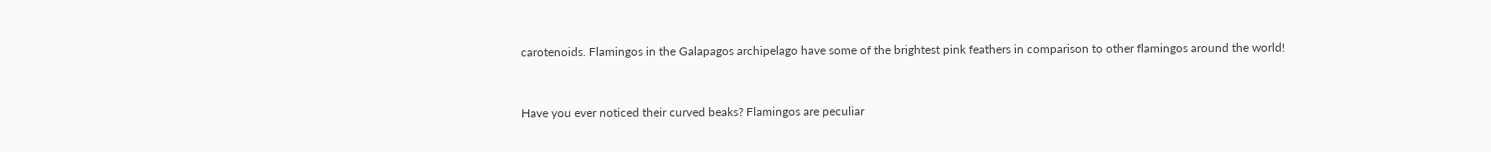carotenoids. Flamingos in the Galapagos archipelago have some of the brightest pink feathers in comparison to other flamingos around the world!


Have you ever noticed their curved beaks? Flamingos are peculiar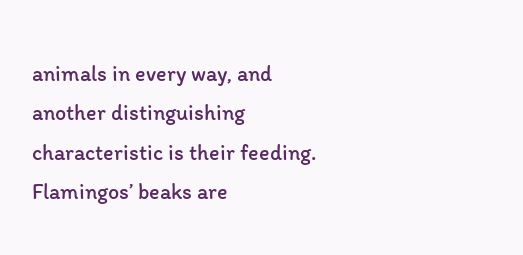animals in every way, and another distinguishing characteristic is their feeding.  Flamingos’ beaks are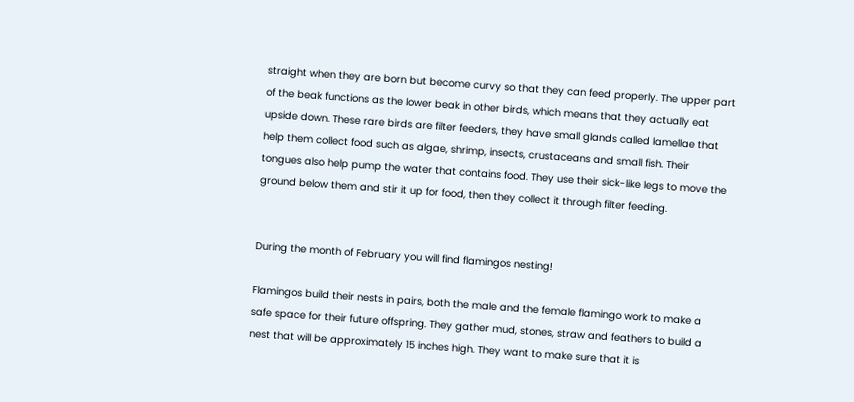straight when they are born but become curvy so that they can feed properly. The upper part of the beak functions as the lower beak in other birds, which means that they actually eat upside down. These rare birds are filter feeders, they have small glands called lamellae that help them collect food such as algae, shrimp, insects, crustaceans and small fish. Their tongues also help pump the water that contains food. They use their sick-like legs to move the ground below them and stir it up for food, then they collect it through filter feeding.


During the month of February you will find flamingos nesting!

Flamingos build their nests in pairs, both the male and the female flamingo work to make a safe space for their future offspring. They gather mud, stones, straw and feathers to build a nest that will be approximately 15 inches high. They want to make sure that it is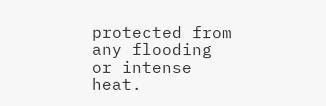protected from any flooding or intense heat.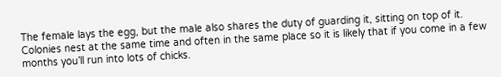The female lays the egg, but the male also shares the duty of guarding it, sitting on top of it.  Colonies nest at the same time and often in the same place so it is likely that if you come in a few months you’ll run into lots of chicks.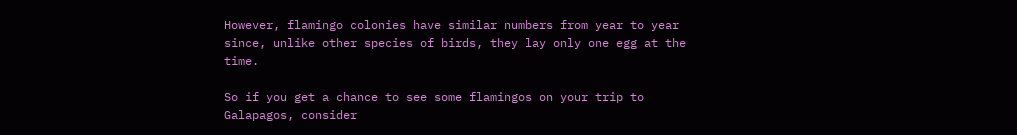However, flamingo colonies have similar numbers from year to year since, unlike other species of birds, they lay only one egg at the time.

So if you get a chance to see some flamingos on your trip to Galapagos, consider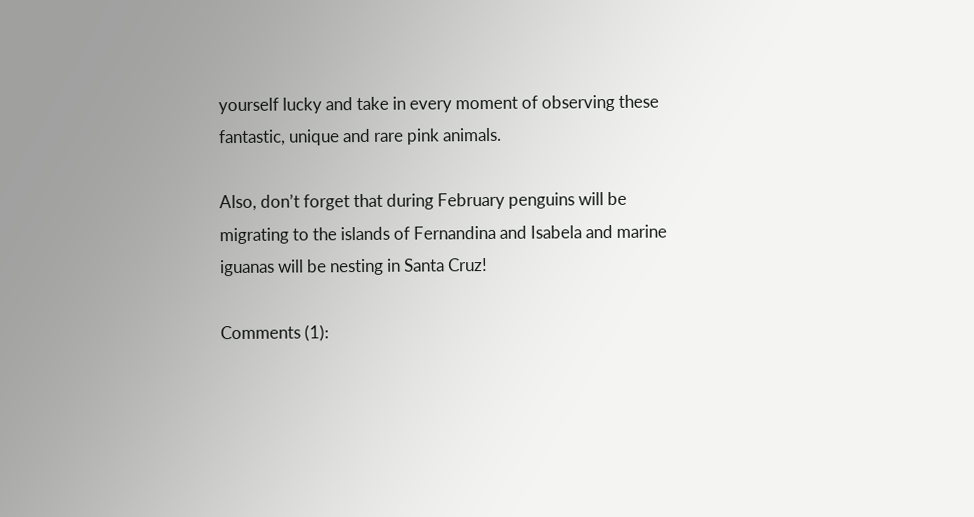yourself lucky and take in every moment of observing these fantastic, unique and rare pink animals.

Also, don’t forget that during February penguins will be migrating to the islands of Fernandina and Isabela and marine iguanas will be nesting in Santa Cruz!

Comments (1):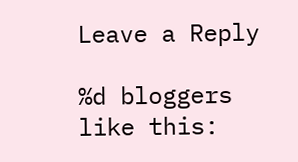Leave a Reply

%d bloggers like this: